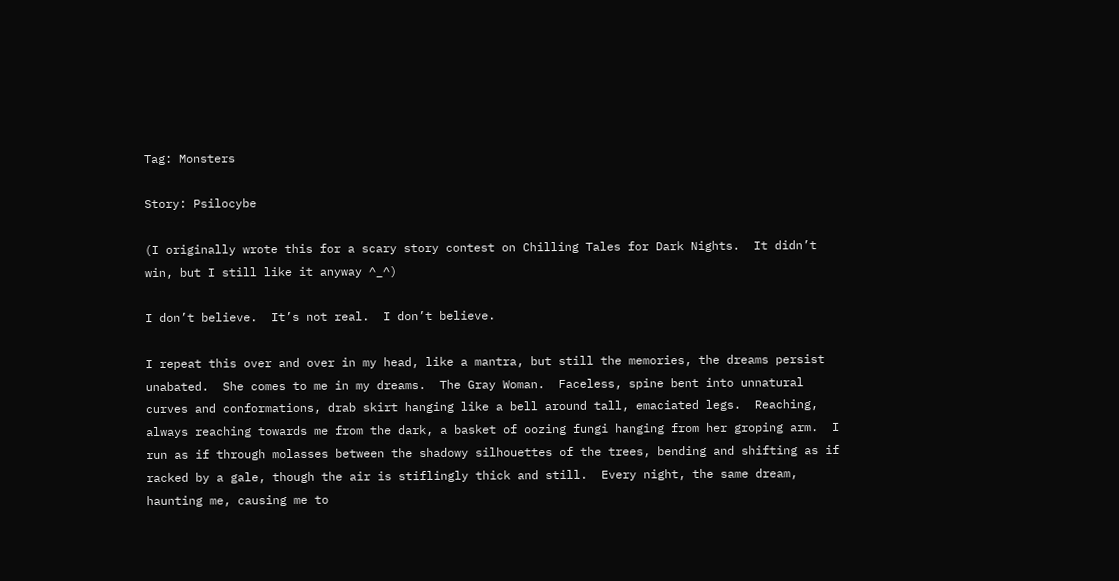Tag: Monsters

Story: Psilocybe

(I originally wrote this for a scary story contest on Chilling Tales for Dark Nights.  It didn’t win, but I still like it anyway ^_^)

I don’t believe.  It’s not real.  I don’t believe.

I repeat this over and over in my head, like a mantra, but still the memories, the dreams persist unabated.  She comes to me in my dreams.  The Gray Woman.  Faceless, spine bent into unnatural curves and conformations, drab skirt hanging like a bell around tall, emaciated legs.  Reaching, always reaching towards me from the dark, a basket of oozing fungi hanging from her groping arm.  I run as if through molasses between the shadowy silhouettes of the trees, bending and shifting as if racked by a gale, though the air is stiflingly thick and still.  Every night, the same dream, haunting me, causing me to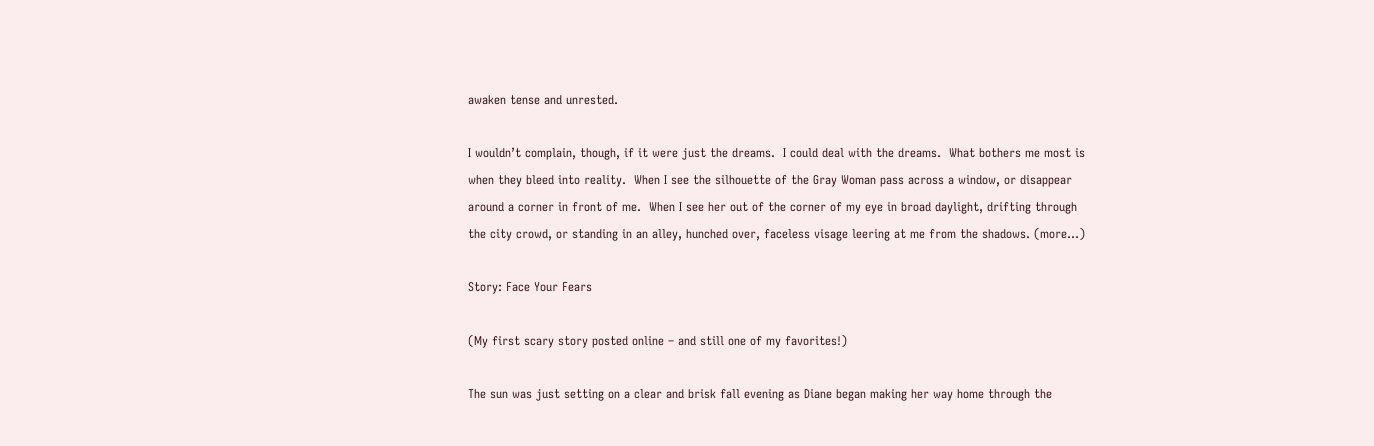awaken tense and unrested.

I wouldn’t complain, though, if it were just the dreams.  I could deal with the dreams.  What bothers me most is when they bleed into reality.  When I see the silhouette of the Gray Woman pass across a window, or disappear around a corner in front of me.  When I see her out of the corner of my eye in broad daylight, drifting through the city crowd, or standing in an alley, hunched over, faceless visage leering at me from the shadows. (more…)

Story: Face Your Fears

(My first scary story posted online – and still one of my favorites!)

The sun was just setting on a clear and brisk fall evening as Diane began making her way home through the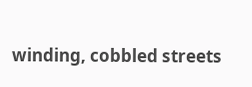winding, cobbled streets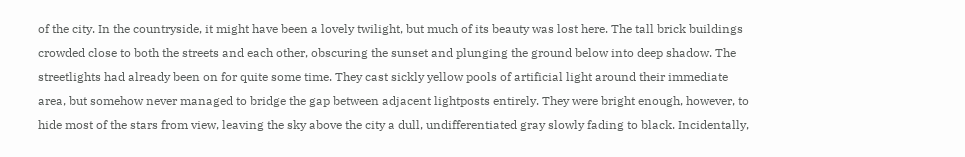of the city. In the countryside, it might have been a lovely twilight, but much of its beauty was lost here. The tall brick buildings crowded close to both the streets and each other, obscuring the sunset and plunging the ground below into deep shadow. The streetlights had already been on for quite some time. They cast sickly yellow pools of artificial light around their immediate area, but somehow never managed to bridge the gap between adjacent lightposts entirely. They were bright enough, however, to hide most of the stars from view, leaving the sky above the city a dull, undifferentiated gray slowly fading to black. Incidentally,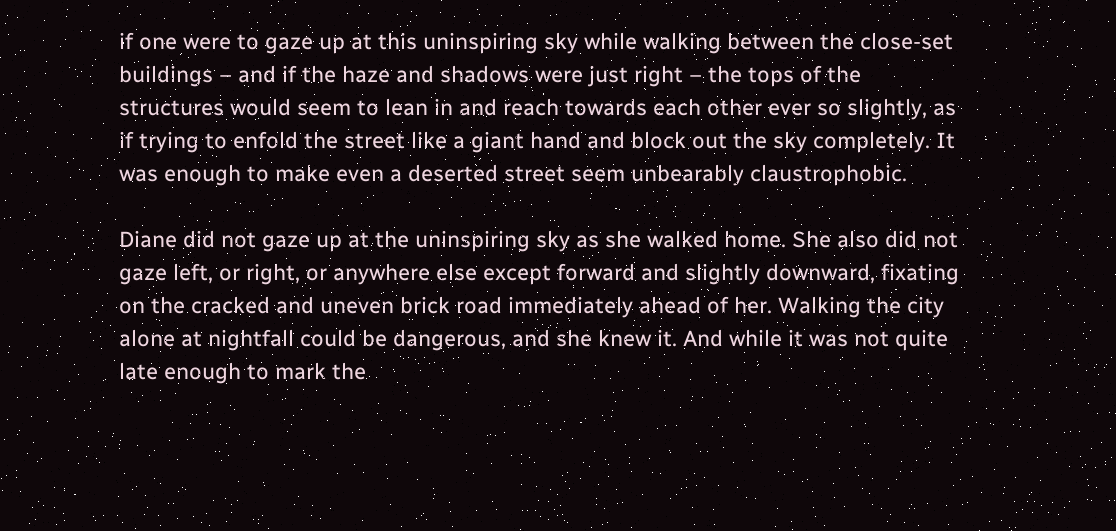if one were to gaze up at this uninspiring sky while walking between the close-set buildings – and if the haze and shadows were just right – the tops of the structures would seem to lean in and reach towards each other ever so slightly, as if trying to enfold the street like a giant hand and block out the sky completely. It was enough to make even a deserted street seem unbearably claustrophobic.

Diane did not gaze up at the uninspiring sky as she walked home. She also did not gaze left, or right, or anywhere else except forward and slightly downward, fixating on the cracked and uneven brick road immediately ahead of her. Walking the city alone at nightfall could be dangerous, and she knew it. And while it was not quite late enough to mark the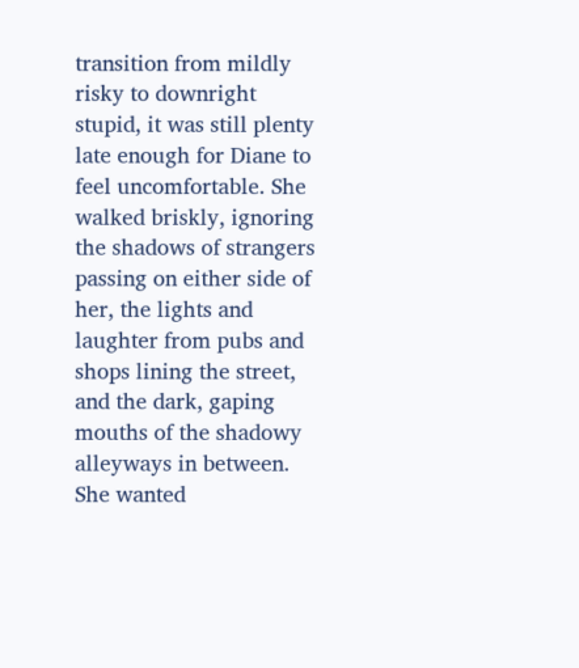transition from mildly risky to downright stupid, it was still plenty late enough for Diane to feel uncomfortable. She walked briskly, ignoring the shadows of strangers passing on either side of her, the lights and laughter from pubs and shops lining the street, and the dark, gaping mouths of the shadowy alleyways in between. She wanted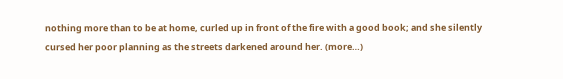nothing more than to be at home, curled up in front of the fire with a good book; and she silently cursed her poor planning as the streets darkened around her. (more…)